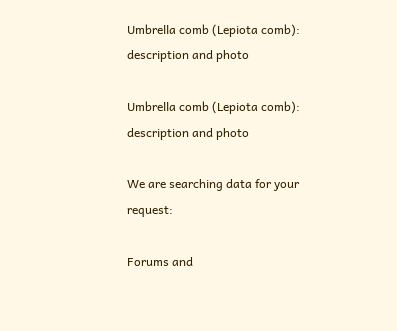Umbrella comb (Lepiota comb): description and photo

Umbrella comb (Lepiota comb): description and photo

We are searching data for your request:

Forums and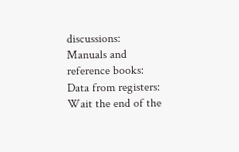discussions:
Manuals and reference books:
Data from registers:
Wait the end of the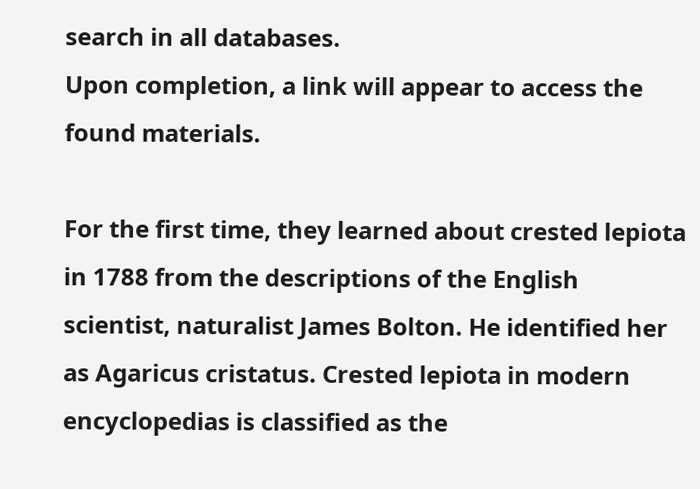search in all databases.
Upon completion, a link will appear to access the found materials.

For the first time, they learned about crested lepiota in 1788 from the descriptions of the English scientist, naturalist James Bolton. He identified her as Agaricus cristatus. Crested lepiota in modern encyclopedias is classified as the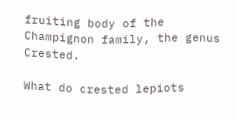fruiting body of the Champignon family, the genus Crested.

What do crested lepiots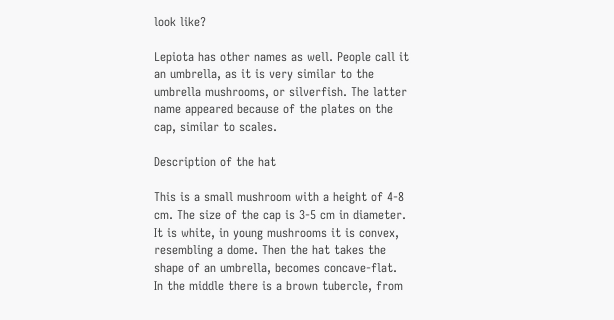look like?

Lepiota has other names as well. People call it an umbrella, as it is very similar to the umbrella mushrooms, or silverfish. The latter name appeared because of the plates on the cap, similar to scales.

Description of the hat

This is a small mushroom with a height of 4-8 cm. The size of the cap is 3-5 cm in diameter. It is white, in young mushrooms it is convex, resembling a dome. Then the hat takes the shape of an umbrella, becomes concave-flat. In the middle there is a brown tubercle, from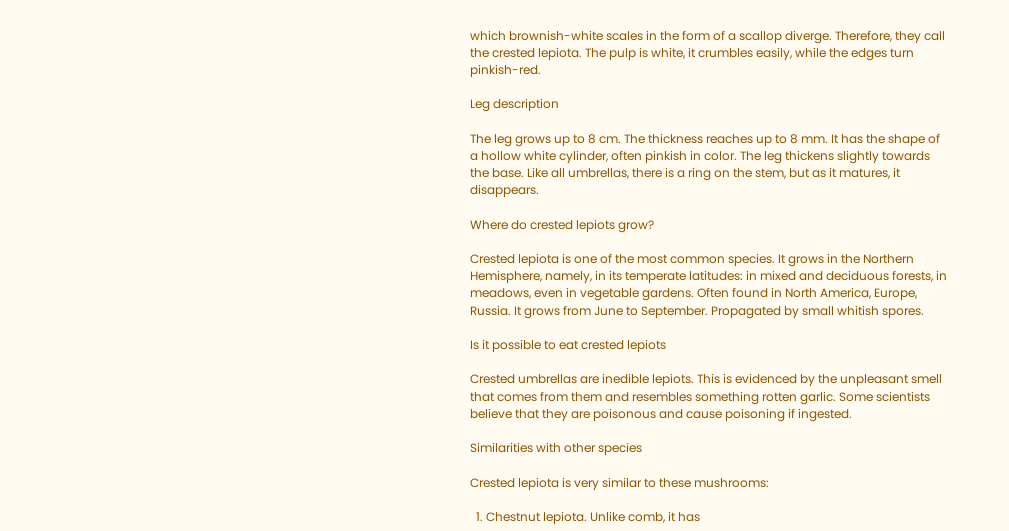which brownish-white scales in the form of a scallop diverge. Therefore, they call the crested lepiota. The pulp is white, it crumbles easily, while the edges turn pinkish-red.

Leg description

The leg grows up to 8 cm. The thickness reaches up to 8 mm. It has the shape of a hollow white cylinder, often pinkish in color. The leg thickens slightly towards the base. Like all umbrellas, there is a ring on the stem, but as it matures, it disappears.

Where do crested lepiots grow?

Crested lepiota is one of the most common species. It grows in the Northern Hemisphere, namely, in its temperate latitudes: in mixed and deciduous forests, in meadows, even in vegetable gardens. Often found in North America, Europe, Russia. It grows from June to September. Propagated by small whitish spores.

Is it possible to eat crested lepiots

Crested umbrellas are inedible lepiots. This is evidenced by the unpleasant smell that comes from them and resembles something rotten garlic. Some scientists believe that they are poisonous and cause poisoning if ingested.

Similarities with other species

Crested lepiota is very similar to these mushrooms:

  1. Chestnut lepiota. Unlike comb, it has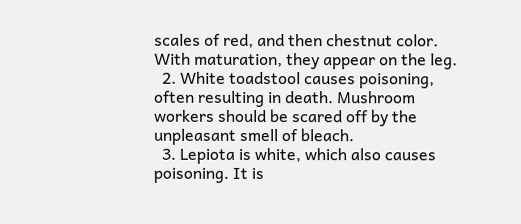scales of red, and then chestnut color. With maturation, they appear on the leg.
  2. White toadstool causes poisoning, often resulting in death. Mushroom workers should be scared off by the unpleasant smell of bleach.
  3. Lepiota is white, which also causes poisoning. It is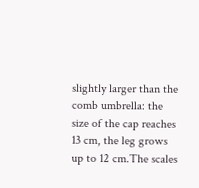slightly larger than the comb umbrella: the size of the cap reaches 13 cm, the leg grows up to 12 cm.The scales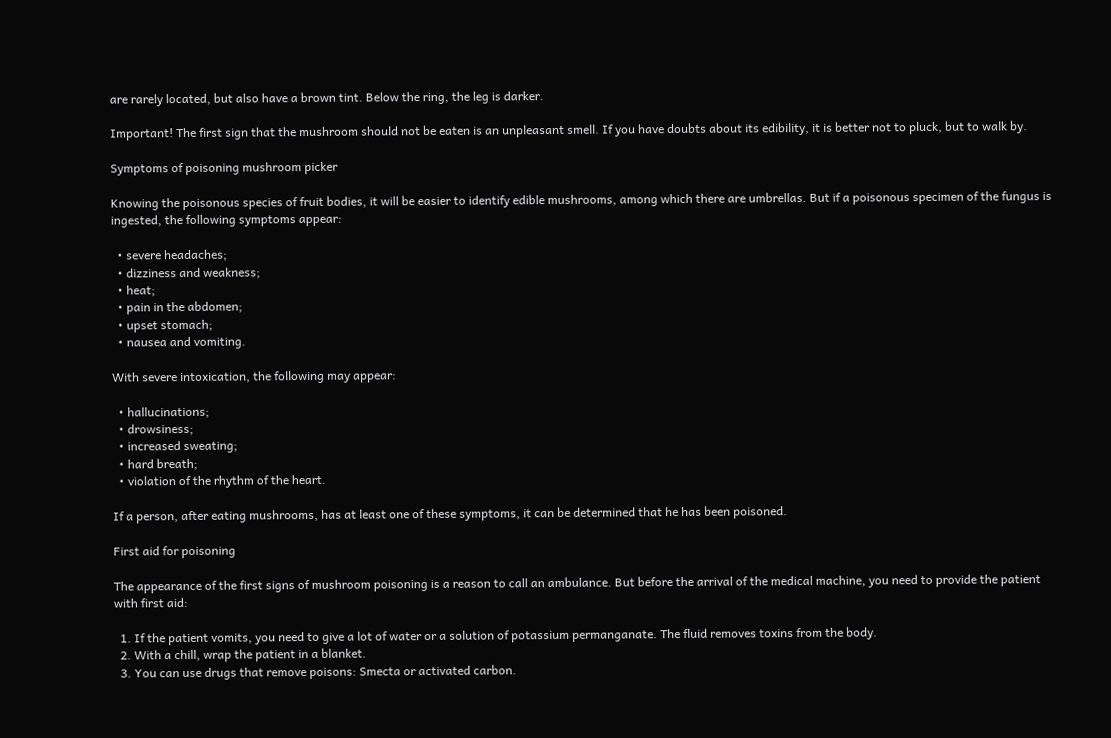are rarely located, but also have a brown tint. Below the ring, the leg is darker.

Important! The first sign that the mushroom should not be eaten is an unpleasant smell. If you have doubts about its edibility, it is better not to pluck, but to walk by.

Symptoms of poisoning mushroom picker

Knowing the poisonous species of fruit bodies, it will be easier to identify edible mushrooms, among which there are umbrellas. But if a poisonous specimen of the fungus is ingested, the following symptoms appear:

  • severe headaches;
  • dizziness and weakness;
  • heat;
  • pain in the abdomen;
  • upset stomach;
  • nausea and vomiting.

With severe intoxication, the following may appear:

  • hallucinations;
  • drowsiness;
  • increased sweating;
  • hard breath;
  • violation of the rhythm of the heart.

If a person, after eating mushrooms, has at least one of these symptoms, it can be determined that he has been poisoned.

First aid for poisoning

The appearance of the first signs of mushroom poisoning is a reason to call an ambulance. But before the arrival of the medical machine, you need to provide the patient with first aid:

  1. If the patient vomits, you need to give a lot of water or a solution of potassium permanganate. The fluid removes toxins from the body.
  2. With a chill, wrap the patient in a blanket.
  3. You can use drugs that remove poisons: Smecta or activated carbon.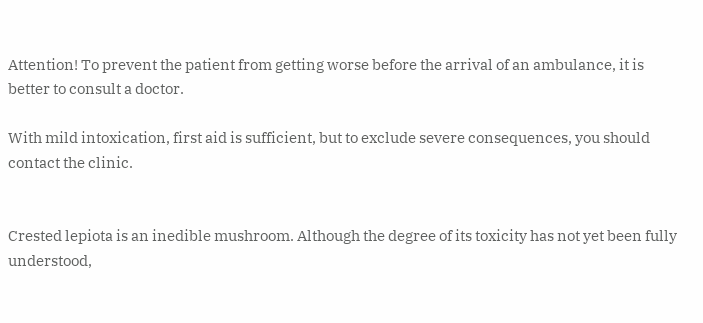Attention! To prevent the patient from getting worse before the arrival of an ambulance, it is better to consult a doctor.

With mild intoxication, first aid is sufficient, but to exclude severe consequences, you should contact the clinic.


Crested lepiota is an inedible mushroom. Although the degree of its toxicity has not yet been fully understood,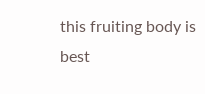this fruiting body is best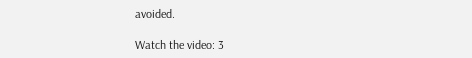avoided.

Watch the video: 3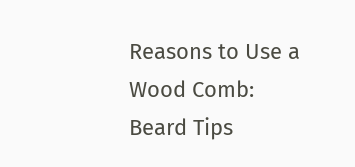Reasons to Use a Wood Comb: Beard Tips